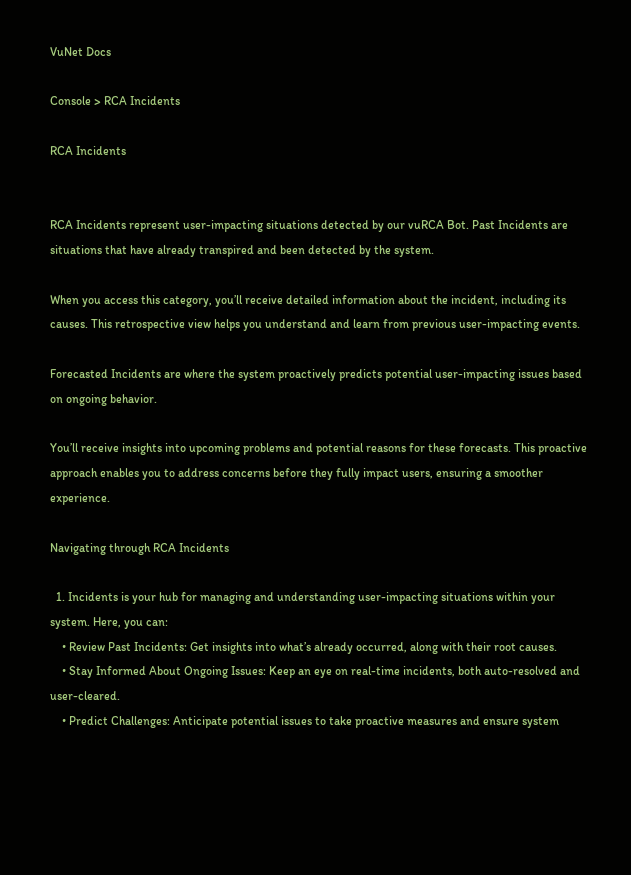VuNet Docs

Console > RCA Incidents

RCA Incidents


RCA Incidents represent user-impacting situations detected by our vuRCA Bot. Past Incidents are situations that have already transpired and been detected by the system.

When you access this category, you’ll receive detailed information about the incident, including its causes. This retrospective view helps you understand and learn from previous user-impacting events.

Forecasted Incidents are where the system proactively predicts potential user-impacting issues based on ongoing behavior.

You’ll receive insights into upcoming problems and potential reasons for these forecasts. This proactive approach enables you to address concerns before they fully impact users, ensuring a smoother experience.

Navigating through RCA Incidents

  1. Incidents is your hub for managing and understanding user-impacting situations within your system. Here, you can:
    • Review Past Incidents: Get insights into what’s already occurred, along with their root causes.
    • Stay Informed About Ongoing Issues: Keep an eye on real-time incidents, both auto-resolved and user-cleared.
    • Predict Challenges: Anticipate potential issues to take proactive measures and ensure system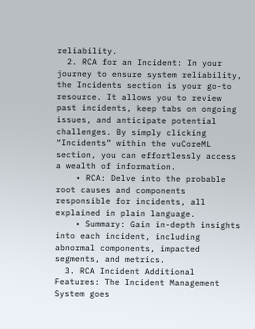reliability.
  2. RCA for an Incident: In your journey to ensure system reliability, the Incidents section is your go-to resource. It allows you to review past incidents, keep tabs on ongoing issues, and anticipate potential challenges. By simply clicking “Incidents” within the vuCoreML section, you can effortlessly access a wealth of information.
    • RCA: Delve into the probable root causes and components responsible for incidents, all explained in plain language.
    • Summary: Gain in-depth insights into each incident, including abnormal components, impacted segments, and metrics.
  3. RCA Incident Additional Features: The Incident Management System goes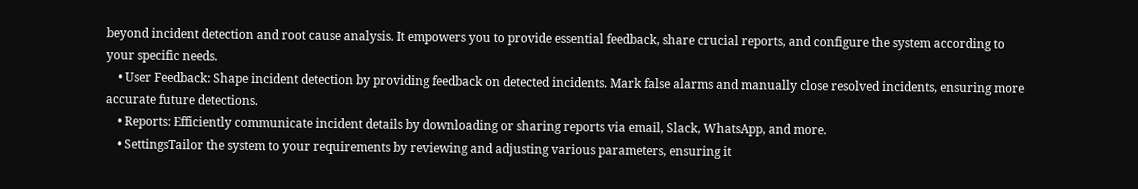beyond incident detection and root cause analysis. It empowers you to provide essential feedback, share crucial reports, and configure the system according to your specific needs.
    • User Feedback: Shape incident detection by providing feedback on detected incidents. Mark false alarms and manually close resolved incidents, ensuring more accurate future detections.
    • Reports: Efficiently communicate incident details by downloading or sharing reports via email, Slack, WhatsApp, and more.
    • SettingsTailor the system to your requirements by reviewing and adjusting various parameters, ensuring it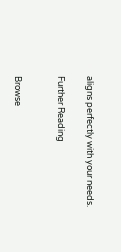aligns perfectly with your needs.

Further Reading


Browse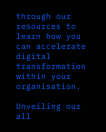through our resources to learn how you can accelerate digital transformation within your organisation.

Unveiling our all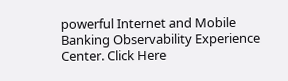powerful Internet and Mobile Banking Observability Experience Center. Click Here